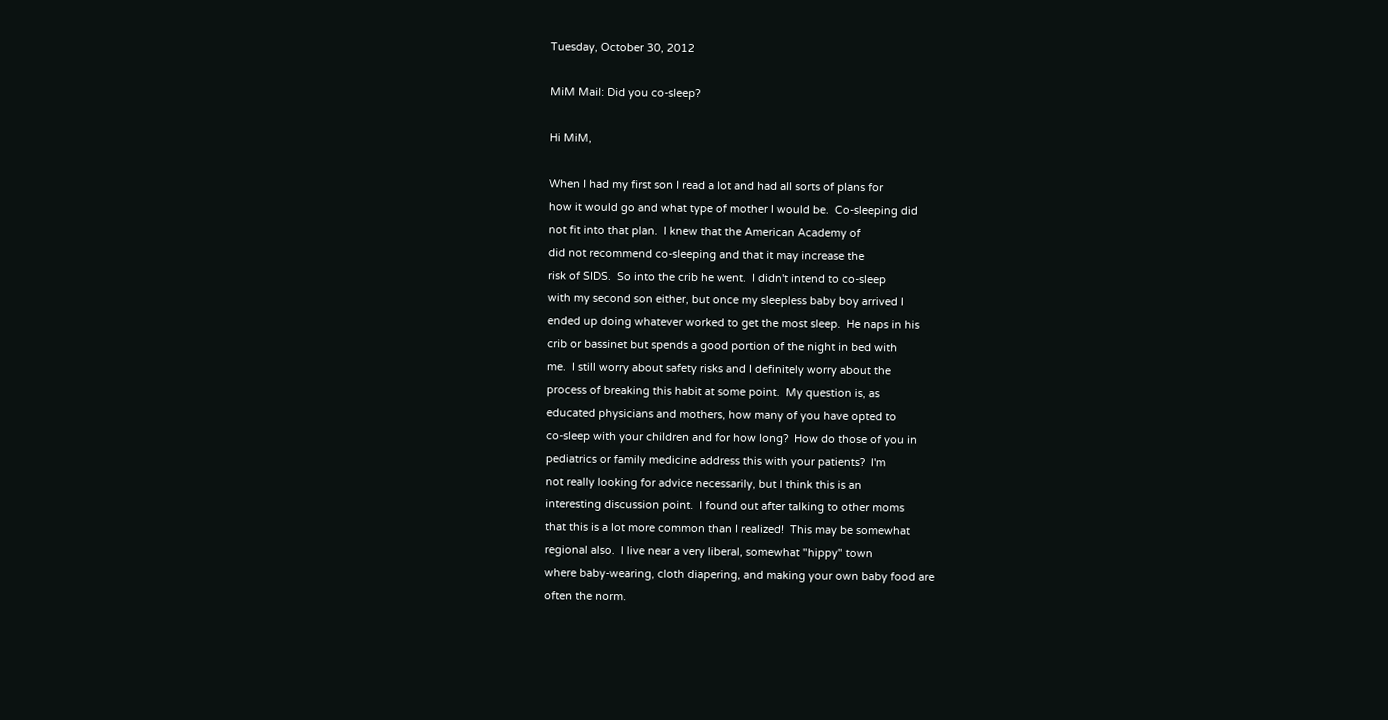Tuesday, October 30, 2012

MiM Mail: Did you co-sleep?

Hi MiM,

When I had my first son I read a lot and had all sorts of plans for
how it would go and what type of mother I would be.  Co-sleeping did
not fit into that plan.  I knew that the American Academy of
did not recommend co-sleeping and that it may increase the
risk of SIDS.  So into the crib he went.  I didn't intend to co-sleep
with my second son either, but once my sleepless baby boy arrived I
ended up doing whatever worked to get the most sleep.  He naps in his
crib or bassinet but spends a good portion of the night in bed with
me.  I still worry about safety risks and I definitely worry about the
process of breaking this habit at some point.  My question is, as
educated physicians and mothers, how many of you have opted to
co-sleep with your children and for how long?  How do those of you in
pediatrics or family medicine address this with your patients?  I'm
not really looking for advice necessarily, but I think this is an
interesting discussion point.  I found out after talking to other moms
that this is a lot more common than I realized!  This may be somewhat
regional also.  I live near a very liberal, somewhat "hippy" town
where baby-wearing, cloth diapering, and making your own baby food are
often the norm.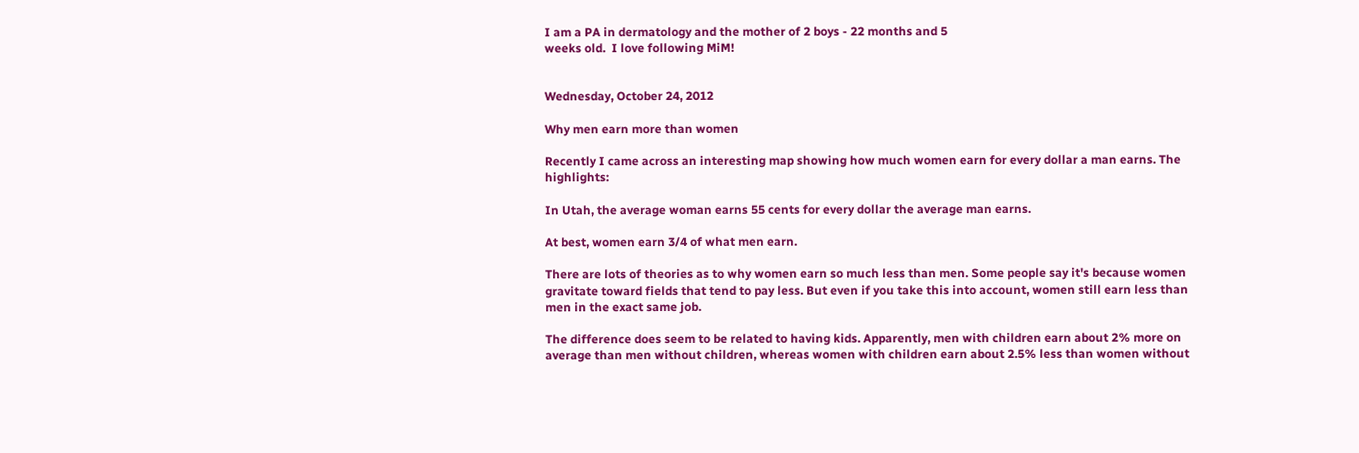I am a PA in dermatology and the mother of 2 boys - 22 months and 5
weeks old.  I love following MiM!


Wednesday, October 24, 2012

Why men earn more than women

Recently I came across an interesting map showing how much women earn for every dollar a man earns. The highlights:

In Utah, the average woman earns 55 cents for every dollar the average man earns.

At best, women earn 3/4 of what men earn.

There are lots of theories as to why women earn so much less than men. Some people say it's because women gravitate toward fields that tend to pay less. But even if you take this into account, women still earn less than men in the exact same job.

The difference does seem to be related to having kids. Apparently, men with children earn about 2% more on average than men without children, whereas women with children earn about 2.5% less than women without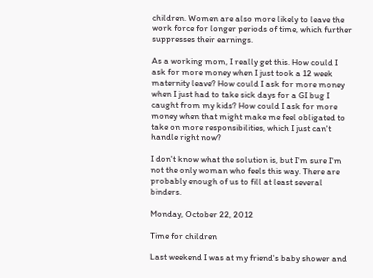children. Women are also more likely to leave the work force for longer periods of time, which further suppresses their earnings.

As a working mom, I really get this. How could I ask for more money when I just took a 12 week maternity leave? How could I ask for more money when I just had to take sick days for a GI bug I caught from my kids? How could I ask for more money when that might make me feel obligated to take on more responsibilities, which I just can't handle right now?

I don't know what the solution is, but I'm sure I'm not the only woman who feels this way. There are probably enough of us to fill at least several binders.

Monday, October 22, 2012

Time for children

Last weekend I was at my friend's baby shower and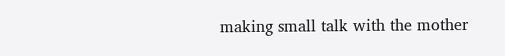making small talk with the mother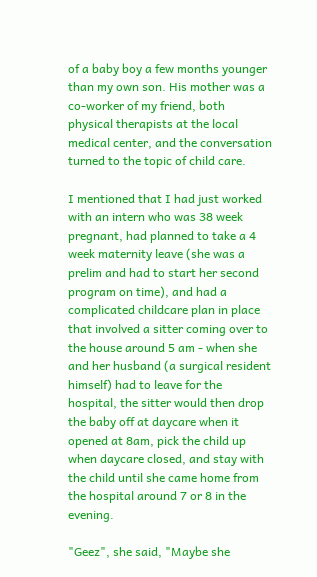of a baby boy a few months younger than my own son. His mother was a co-worker of my friend, both physical therapists at the local medical center, and the conversation turned to the topic of child care.

I mentioned that I had just worked with an intern who was 38 week pregnant, had planned to take a 4 week maternity leave (she was a prelim and had to start her second program on time), and had a complicated childcare plan in place that involved a sitter coming over to the house around 5 am - when she and her husband (a surgical resident himself) had to leave for the hospital, the sitter would then drop the baby off at daycare when it opened at 8am, pick the child up when daycare closed, and stay with the child until she came home from the hospital around 7 or 8 in the evening.

"Geez", she said, "Maybe she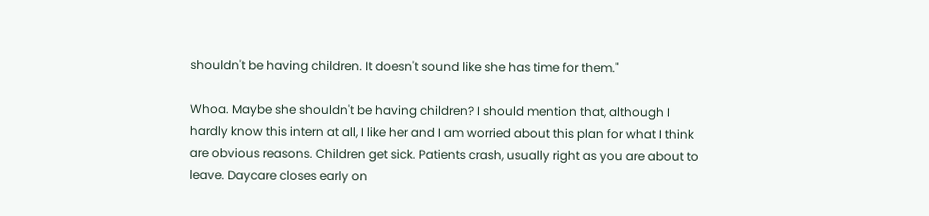shouldn't be having children. It doesn't sound like she has time for them."

Whoa. Maybe she shouldn't be having children? I should mention that, although I hardly know this intern at all, I like her and I am worried about this plan for what I think are obvious reasons. Children get sick. Patients crash, usually right as you are about to leave. Daycare closes early on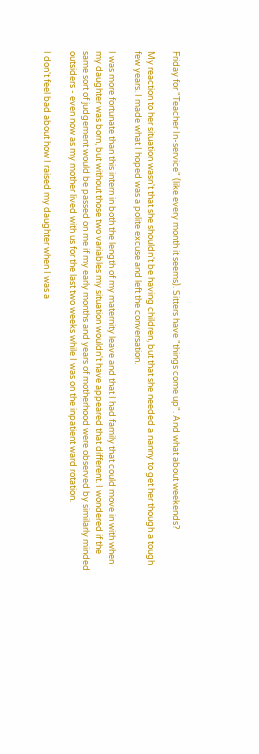Friday for "Teacher In-service" (like every month it seems). Sitters have "things come up". And what about weekends?

My reaction to her situation wasn't that she shouldn't be having children, but that she needed a nanny to get her though a tough few years. I made what I hoped was a polite excuse and left the conversation.

I was more fortunate than this intern in both the length of my maternity leave and that I had family that could move in with when my daughter was born, but without those two variables my situation wouldn't have appeared that different. I wondered if the same sort of judgement would be passed on me if my early months and years of motherhood were observed by similarly minded outsiders - even now as my mother lived with us for the last two weeks while I was on the inpatient ward rotation.

I don't feel bad about how I raised my daughter when I was a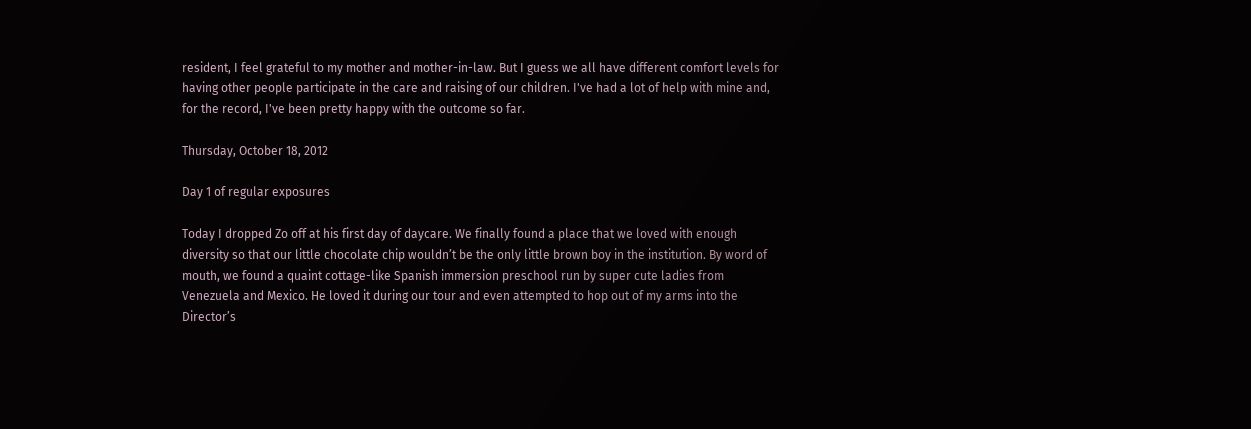resident, I feel grateful to my mother and mother-in-law. But I guess we all have different comfort levels for having other people participate in the care and raising of our children. I've had a lot of help with mine and, for the record, I've been pretty happy with the outcome so far.

Thursday, October 18, 2012

Day 1 of regular exposures

Today I dropped Zo off at his first day of daycare. We finally found a place that we loved with enough diversity so that our little chocolate chip wouldn’t be the only little brown boy in the institution. By word of mouth, we found a quaint cottage-like Spanish immersion preschool run by super cute ladies from Venezuela and Mexico. He loved it during our tour and even attempted to hop out of my arms into the Director’s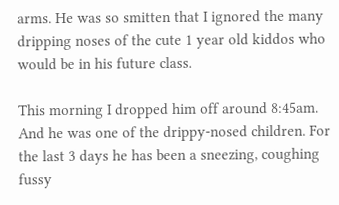arms. He was so smitten that I ignored the many dripping noses of the cute 1 year old kiddos who would be in his future class.

This morning I dropped him off around 8:45am. And he was one of the drippy-nosed children. For the last 3 days he has been a sneezing, coughing fussy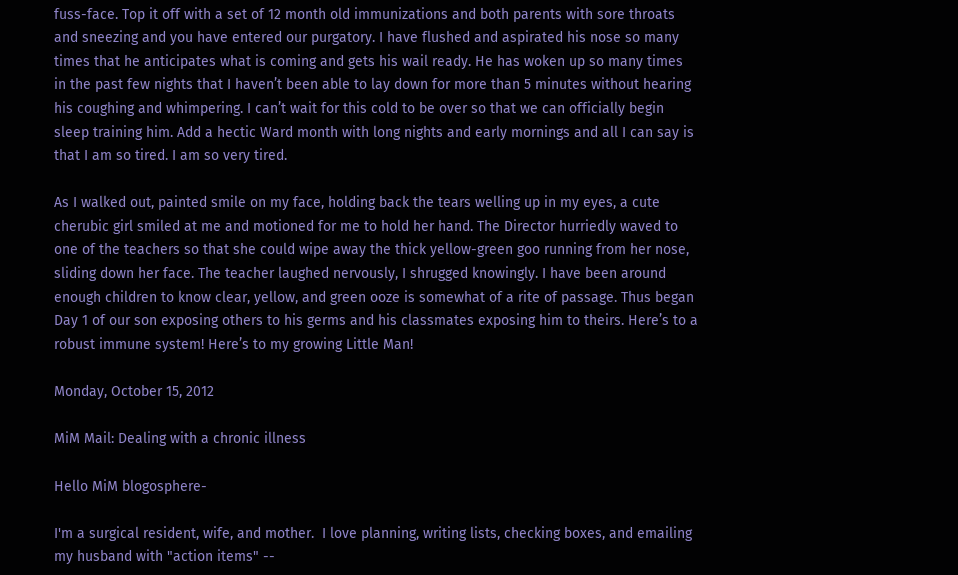fuss-face. Top it off with a set of 12 month old immunizations and both parents with sore throats and sneezing and you have entered our purgatory. I have flushed and aspirated his nose so many times that he anticipates what is coming and gets his wail ready. He has woken up so many times in the past few nights that I haven’t been able to lay down for more than 5 minutes without hearing his coughing and whimpering. I can’t wait for this cold to be over so that we can officially begin sleep training him. Add a hectic Ward month with long nights and early mornings and all I can say is that I am so tired. I am so very tired.

As I walked out, painted smile on my face, holding back the tears welling up in my eyes, a cute cherubic girl smiled at me and motioned for me to hold her hand. The Director hurriedly waved to one of the teachers so that she could wipe away the thick yellow-green goo running from her nose, sliding down her face. The teacher laughed nervously, I shrugged knowingly. I have been around enough children to know clear, yellow, and green ooze is somewhat of a rite of passage. Thus began Day 1 of our son exposing others to his germs and his classmates exposing him to theirs. Here’s to a robust immune system! Here’s to my growing Little Man!

Monday, October 15, 2012

MiM Mail: Dealing with a chronic illness

Hello MiM blogosphere-

I'm a surgical resident, wife, and mother.  I love planning, writing lists, checking boxes, and emailing my husband with "action items" --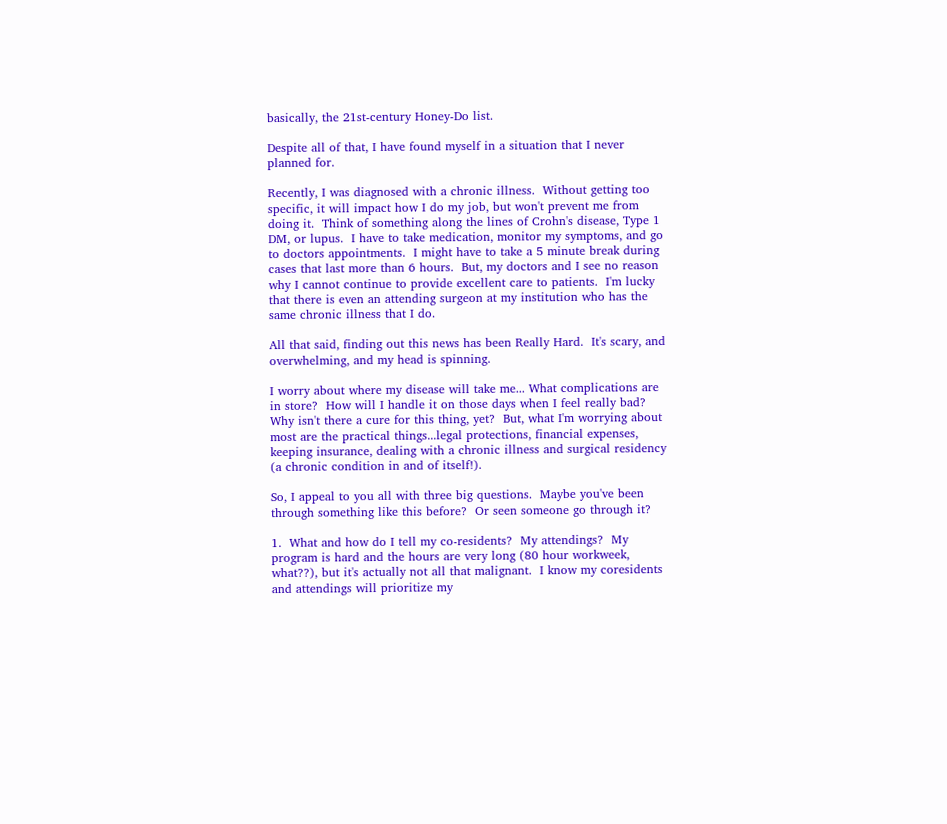basically, the 21st-century Honey-Do list.

Despite all of that, I have found myself in a situation that I never planned for.

Recently, I was diagnosed with a chronic illness.  Without getting too specific, it will impact how I do my job, but won't prevent me from doing it.  Think of something along the lines of Crohn's disease, Type 1 DM, or lupus.  I have to take medication, monitor my symptoms, and go to doctors appointments.  I might have to take a 5 minute break during cases that last more than 6 hours.  But, my doctors and I see no reason why I cannot continue to provide excellent care to patients.  I'm lucky that there is even an attending surgeon at my institution who has the same chronic illness that I do.

All that said, finding out this news has been Really Hard.  It's scary, and overwhelming, and my head is spinning.

I worry about where my disease will take me... What complications are in store?  How will I handle it on those days when I feel really bad?  Why isn't there a cure for this thing, yet?  But, what I'm worrying about most are the practical things...legal protections, financial expenses, keeping insurance, dealing with a chronic illness and surgical residency (a chronic condition in and of itself!).

So, I appeal to you all with three big questions.  Maybe you've been through something like this before?  Or seen someone go through it?

1.  What and how do I tell my co-residents?  My attendings?  My program is hard and the hours are very long (80 hour workweek, what??), but it's actually not all that malignant.  I know my coresidents and attendings will prioritize my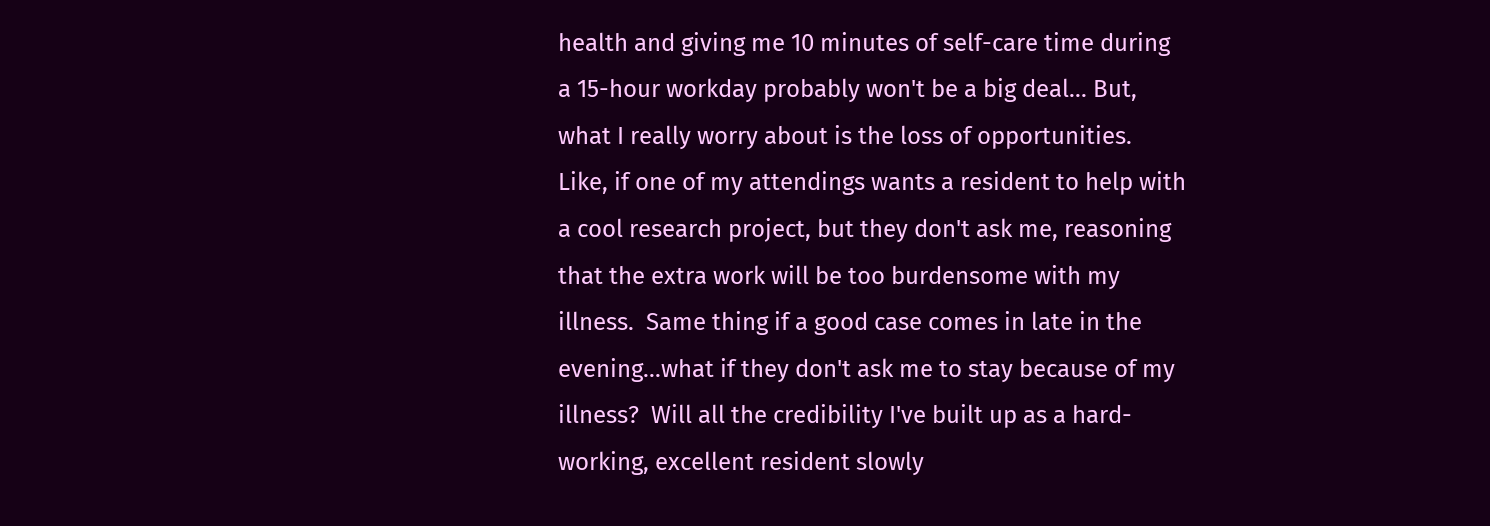health and giving me 10 minutes of self-care time during a 15-hour workday probably won't be a big deal... But, what I really worry about is the loss of opportunities.  Like, if one of my attendings wants a resident to help with a cool research project, but they don't ask me, reasoning that the extra work will be too burdensome with my illness.  Same thing if a good case comes in late in the evening...what if they don't ask me to stay because of my illness?  Will all the credibility I've built up as a hard-working, excellent resident slowly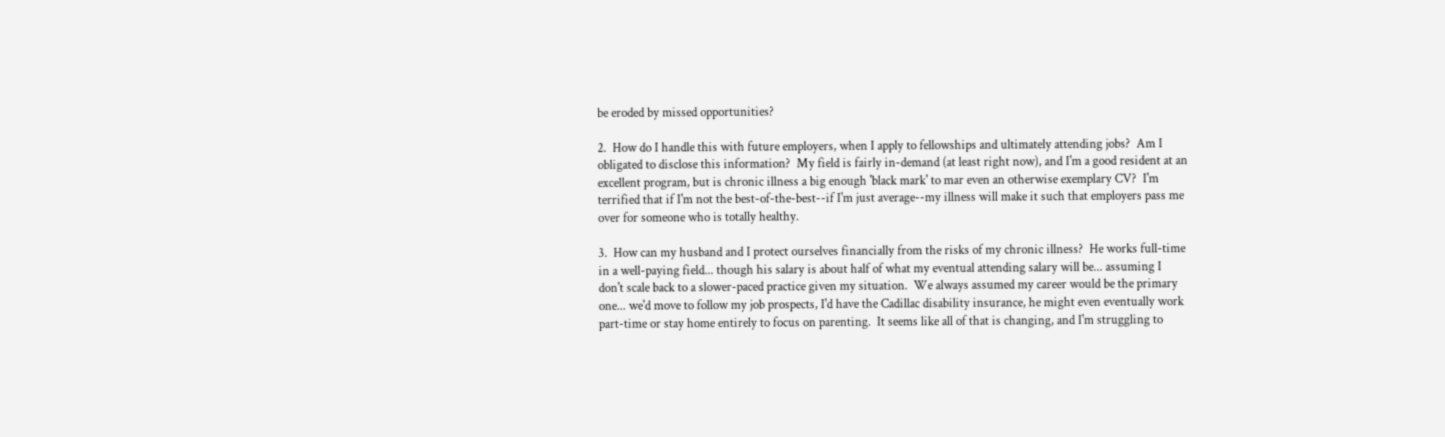be eroded by missed opportunities?

2.  How do I handle this with future employers, when I apply to fellowships and ultimately attending jobs?  Am I obligated to disclose this information?  My field is fairly in-demand (at least right now), and I'm a good resident at an excellent program, but is chronic illness a big enough 'black mark' to mar even an otherwise exemplary CV?  I'm terrified that if I'm not the best-of-the-best--if I'm just average--my illness will make it such that employers pass me over for someone who is totally healthy.

3.  How can my husband and I protect ourselves financially from the risks of my chronic illness?  He works full-time in a well-paying field... though his salary is about half of what my eventual attending salary will be... assuming I don't scale back to a slower-paced practice given my situation.  We always assumed my career would be the primary one... we'd move to follow my job prospects, I'd have the Cadillac disability insurance, he might even eventually work part-time or stay home entirely to focus on parenting.  It seems like all of that is changing, and I'm struggling to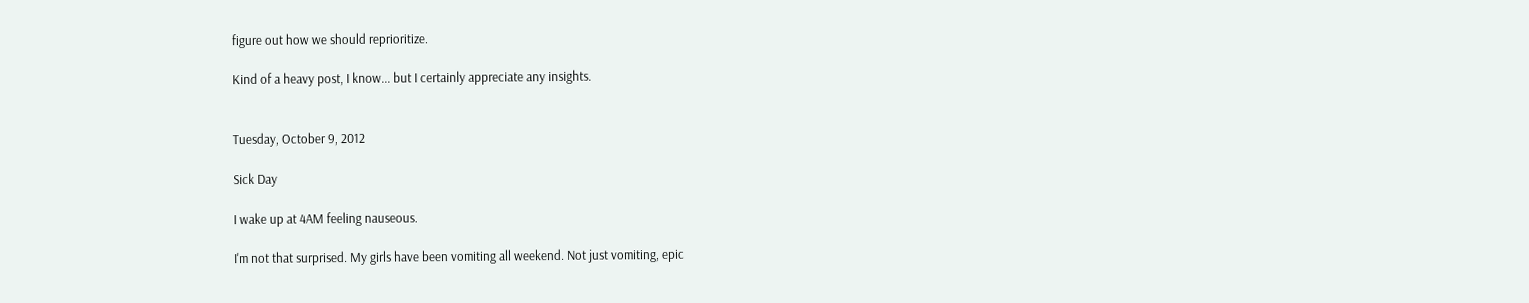figure out how we should reprioritize.

Kind of a heavy post, I know... but I certainly appreciate any insights.


Tuesday, October 9, 2012

Sick Day

I wake up at 4AM feeling nauseous.

I'm not that surprised. My girls have been vomiting all weekend. Not just vomiting, epic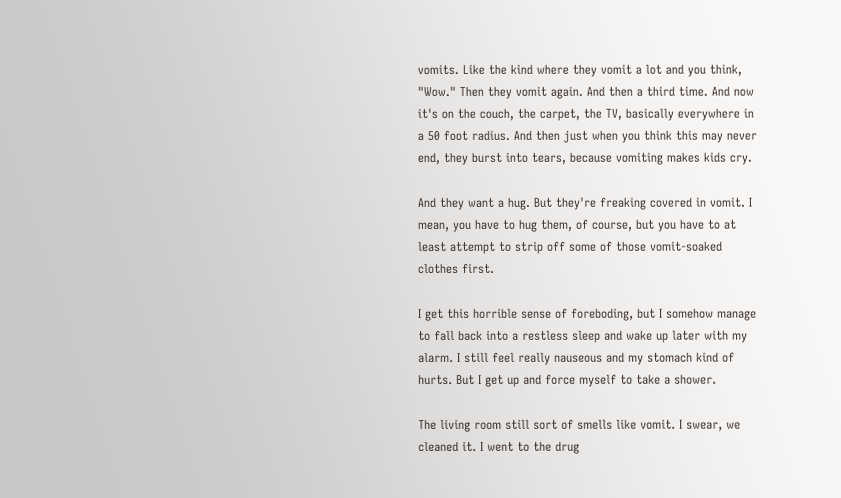vomits. Like the kind where they vomit a lot and you think, "Wow." Then they vomit again. And then a third time. And now it's on the couch, the carpet, the TV, basically everywhere in a 50 foot radius. And then just when you think this may never end, they burst into tears, because vomiting makes kids cry.

And they want a hug. But they're freaking covered in vomit. I mean, you have to hug them, of course, but you have to at least attempt to strip off some of those vomit-soaked clothes first.

I get this horrible sense of foreboding, but I somehow manage to fall back into a restless sleep and wake up later with my alarm. I still feel really nauseous and my stomach kind of hurts. But I get up and force myself to take a shower.

The living room still sort of smells like vomit. I swear, we cleaned it. I went to the drug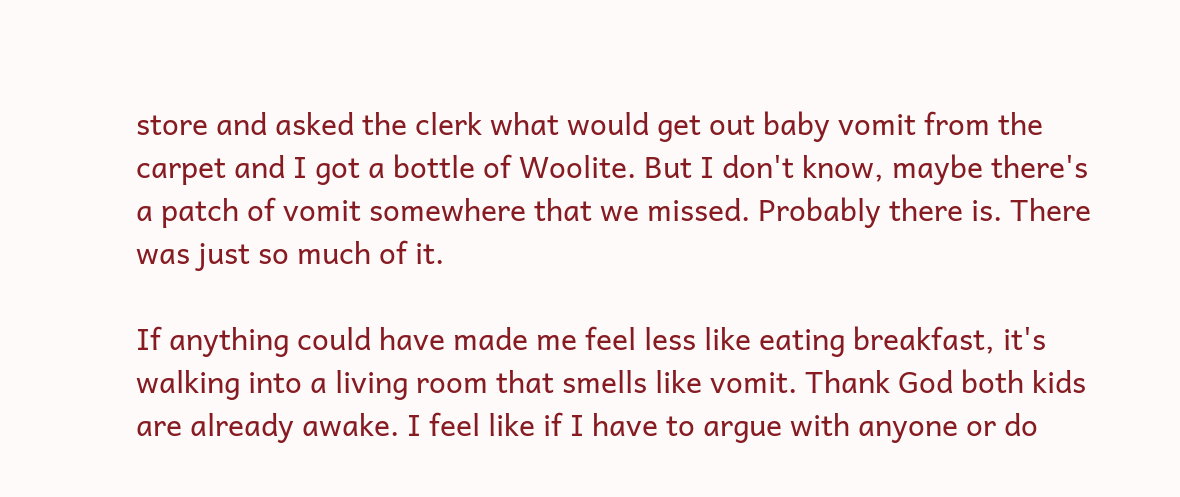store and asked the clerk what would get out baby vomit from the carpet and I got a bottle of Woolite. But I don't know, maybe there's a patch of vomit somewhere that we missed. Probably there is. There was just so much of it.

If anything could have made me feel less like eating breakfast, it's walking into a living room that smells like vomit. Thank God both kids are already awake. I feel like if I have to argue with anyone or do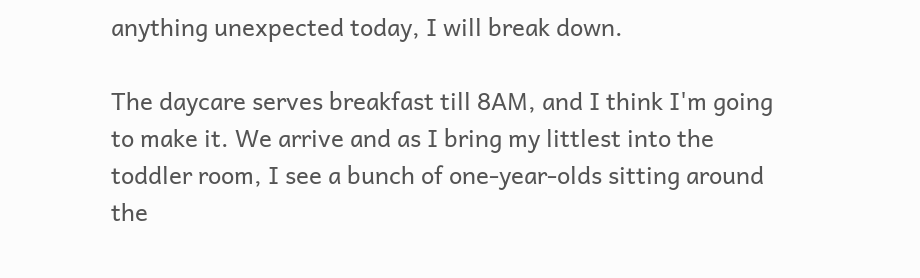anything unexpected today, I will break down.

The daycare serves breakfast till 8AM, and I think I'm going to make it. We arrive and as I bring my littlest into the toddler room, I see a bunch of one-year-olds sitting around the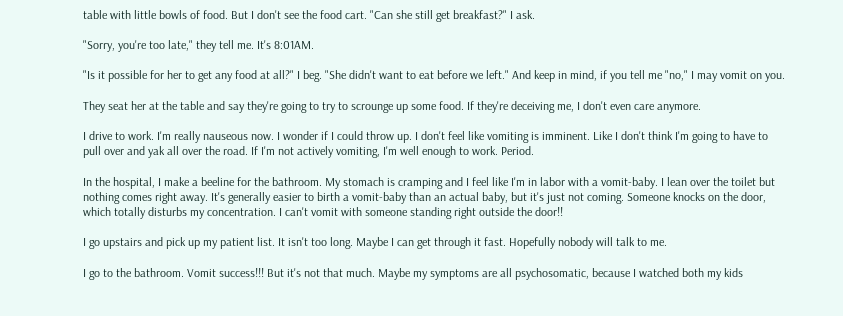table with little bowls of food. But I don't see the food cart. "Can she still get breakfast?" I ask.

"Sorry, you're too late," they tell me. It's 8:01AM.

"Is it possible for her to get any food at all?" I beg. "She didn't want to eat before we left." And keep in mind, if you tell me "no," I may vomit on you.

They seat her at the table and say they're going to try to scrounge up some food. If they're deceiving me, I don't even care anymore.

I drive to work. I'm really nauseous now. I wonder if I could throw up. I don't feel like vomiting is imminent. Like I don't think I'm going to have to pull over and yak all over the road. If I'm not actively vomiting, I'm well enough to work. Period.

In the hospital, I make a beeline for the bathroom. My stomach is cramping and I feel like I'm in labor with a vomit-baby. I lean over the toilet but nothing comes right away. It's generally easier to birth a vomit-baby than an actual baby, but it's just not coming. Someone knocks on the door, which totally disturbs my concentration. I can't vomit with someone standing right outside the door!!

I go upstairs and pick up my patient list. It isn't too long. Maybe I can get through it fast. Hopefully nobody will talk to me.

I go to the bathroom. Vomit success!!! But it's not that much. Maybe my symptoms are all psychosomatic, because I watched both my kids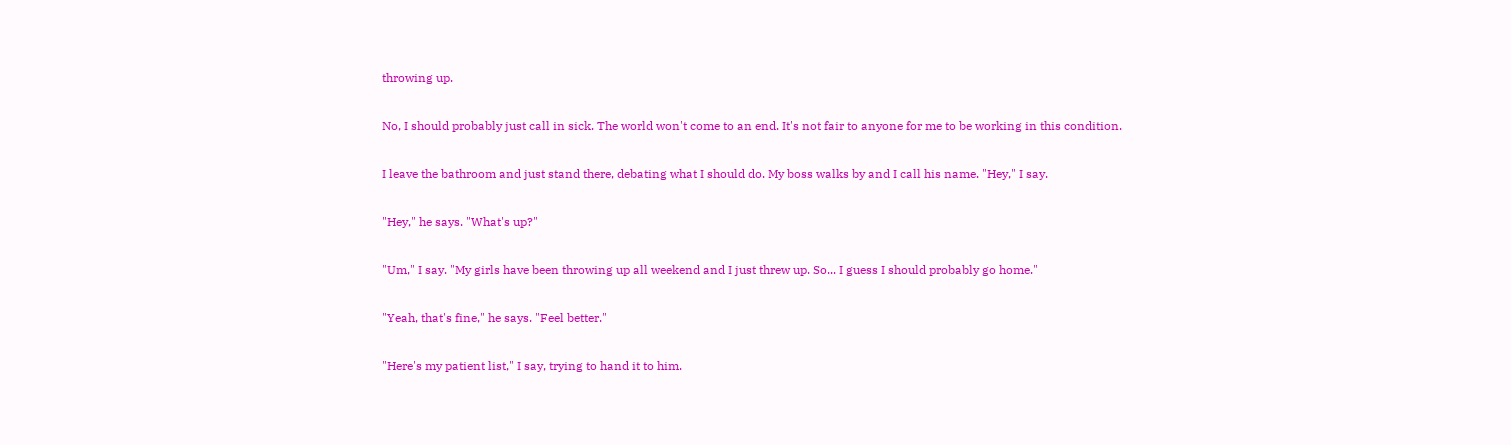throwing up.

No, I should probably just call in sick. The world won't come to an end. It's not fair to anyone for me to be working in this condition.

I leave the bathroom and just stand there, debating what I should do. My boss walks by and I call his name. "Hey," I say.

"Hey," he says. "What's up?"

"Um," I say. "My girls have been throwing up all weekend and I just threw up. So... I guess I should probably go home."

"Yeah, that's fine," he says. "Feel better."

"Here's my patient list," I say, trying to hand it to him.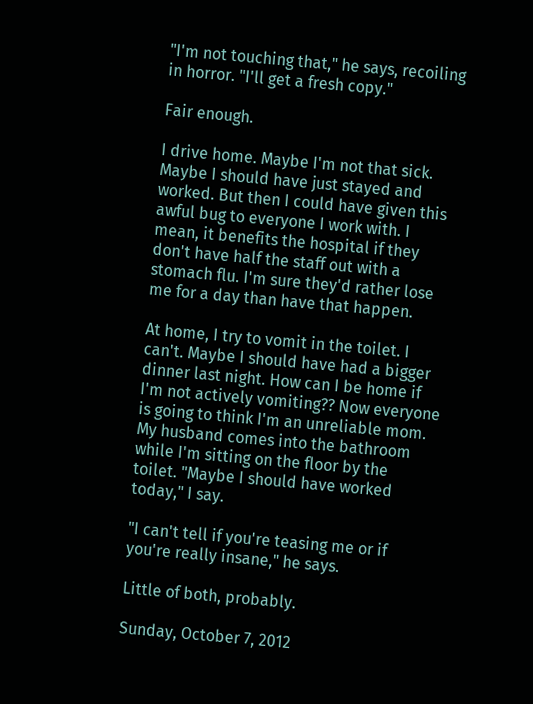"I'm not touching that," he says, recoiling in horror. "I'll get a fresh copy."

Fair enough.

I drive home. Maybe I'm not that sick. Maybe I should have just stayed and worked. But then I could have given this awful bug to everyone I work with. I mean, it benefits the hospital if they don't have half the staff out with a stomach flu. I'm sure they'd rather lose me for a day than have that happen.

At home, I try to vomit in the toilet. I can't. Maybe I should have had a bigger dinner last night. How can I be home if I'm not actively vomiting?? Now everyone is going to think I'm an unreliable mom. My husband comes into the bathroom while I'm sitting on the floor by the toilet. "Maybe I should have worked today," I say.

"I can't tell if you're teasing me or if you're really insane," he says.

Little of both, probably.

Sunday, October 7, 2012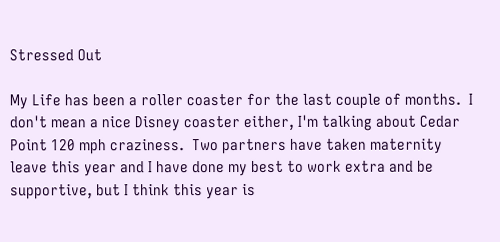Stressed Out

My Life has been a roller coaster for the last couple of months.  I don't mean a nice Disney coaster either, I'm talking about Cedar Point 120 mph craziness.  Two partners have taken maternity leave this year and I have done my best to work extra and be supportive, but I think this year is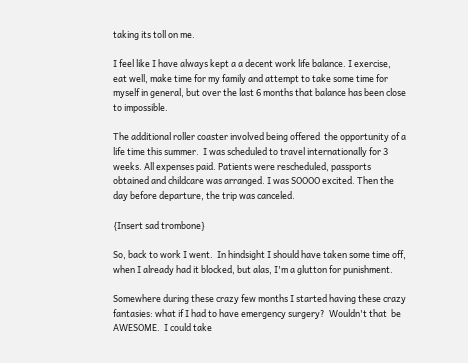taking its toll on me.

I feel like I have always kept a a decent work life balance. I exercise, eat well, make time for my family and attempt to take some time for myself in general, but over the last 6 months that balance has been close to impossible.

The additional roller coaster involved being offered  the opportunity of a life time this summer.  I was scheduled to travel internationally for 3 weeks. All expenses paid. Patients were rescheduled, passports obtained and childcare was arranged. I was SOOOO excited. Then the day before departure, the trip was canceled.

{Insert sad trombone}

So, back to work I went.  In hindsight I should have taken some time off, when I already had it blocked, but alas, I'm a glutton for punishment.

Somewhere during these crazy few months I started having these crazy fantasies: what if I had to have emergency surgery?  Wouldn't that  be AWESOME.  I could take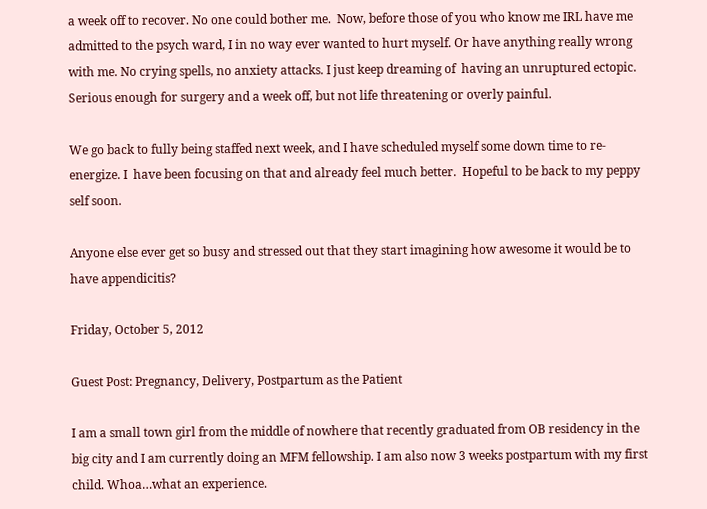a week off to recover. No one could bother me.  Now, before those of you who know me IRL have me admitted to the psych ward, I in no way ever wanted to hurt myself. Or have anything really wrong with me. No crying spells, no anxiety attacks. I just keep dreaming of  having an unruptured ectopic. Serious enough for surgery and a week off, but not life threatening or overly painful.

We go back to fully being staffed next week, and I have scheduled myself some down time to re-energize. I  have been focusing on that and already feel much better.  Hopeful to be back to my peppy self soon.

Anyone else ever get so busy and stressed out that they start imagining how awesome it would be to have appendicitis?

Friday, October 5, 2012

Guest Post: Pregnancy, Delivery, Postpartum as the Patient

I am a small town girl from the middle of nowhere that recently graduated from OB residency in the big city and I am currently doing an MFM fellowship. I am also now 3 weeks postpartum with my first child. Whoa…what an experience.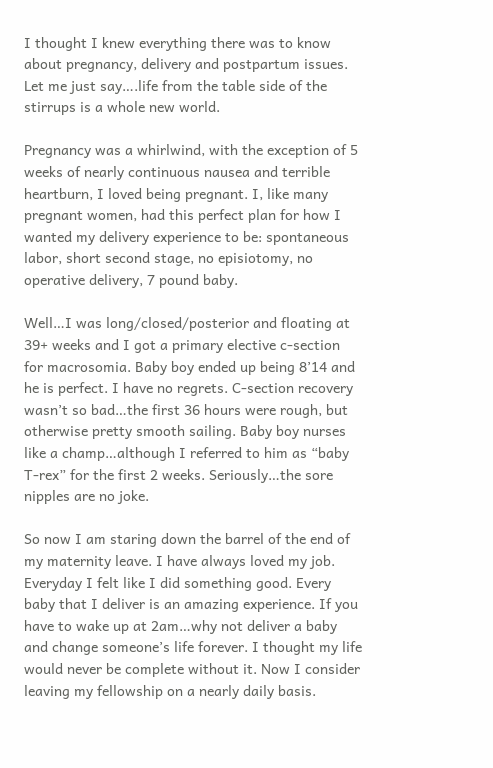I thought I knew everything there was to know about pregnancy, delivery and postpartum issues. Let me just say….life from the table side of the stirrups is a whole new world.

Pregnancy was a whirlwind, with the exception of 5 weeks of nearly continuous nausea and terrible heartburn, I loved being pregnant. I, like many pregnant women, had this perfect plan for how I wanted my delivery experience to be: spontaneous labor, short second stage, no episiotomy, no operative delivery, 7 pound baby.

Well…I was long/closed/posterior and floating at 39+ weeks and I got a primary elective c-section for macrosomia. Baby boy ended up being 8’14 and he is perfect. I have no regrets. C-section recovery wasn’t so bad…the first 36 hours were rough, but otherwise pretty smooth sailing. Baby boy nurses like a champ…although I referred to him as “baby T-rex” for the first 2 weeks. Seriously…the sore nipples are no joke.

So now I am staring down the barrel of the end of my maternity leave. I have always loved my job. Everyday I felt like I did something good. Every baby that I deliver is an amazing experience. If you have to wake up at 2am…why not deliver a baby and change someone’s life forever. I thought my life would never be complete without it. Now I consider leaving my fellowship on a nearly daily basis.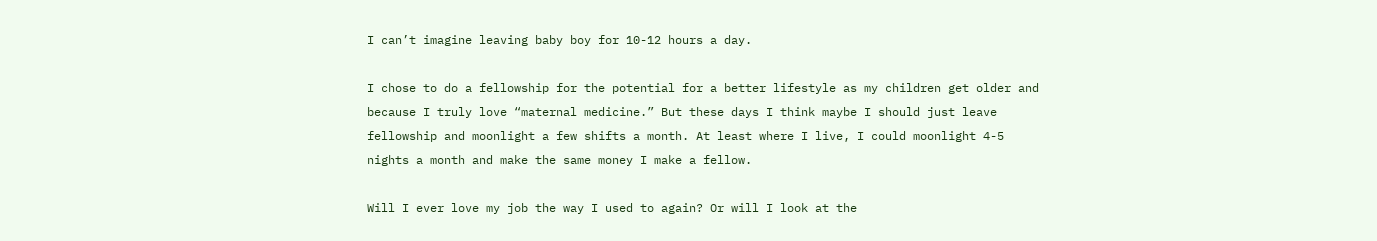I can’t imagine leaving baby boy for 10-12 hours a day.

I chose to do a fellowship for the potential for a better lifestyle as my children get older and because I truly love “maternal medicine.” But these days I think maybe I should just leave fellowship and moonlight a few shifts a month. At least where I live, I could moonlight 4-5 nights a month and make the same money I make a fellow.

Will I ever love my job the way I used to again? Or will I look at the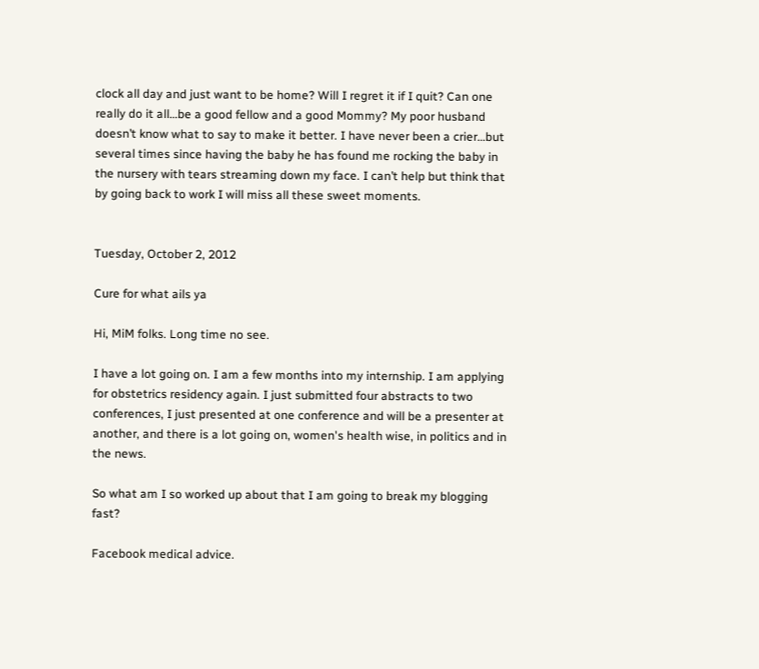clock all day and just want to be home? Will I regret it if I quit? Can one really do it all…be a good fellow and a good Mommy? My poor husband doesn’t know what to say to make it better. I have never been a crier…but several times since having the baby he has found me rocking the baby in the nursery with tears streaming down my face. I can’t help but think that by going back to work I will miss all these sweet moments.


Tuesday, October 2, 2012

Cure for what ails ya

Hi, MiM folks. Long time no see.

I have a lot going on. I am a few months into my internship. I am applying for obstetrics residency again. I just submitted four abstracts to two conferences, I just presented at one conference and will be a presenter at another, and there is a lot going on, women's health wise, in politics and in the news.

So what am I so worked up about that I am going to break my blogging fast?

Facebook medical advice.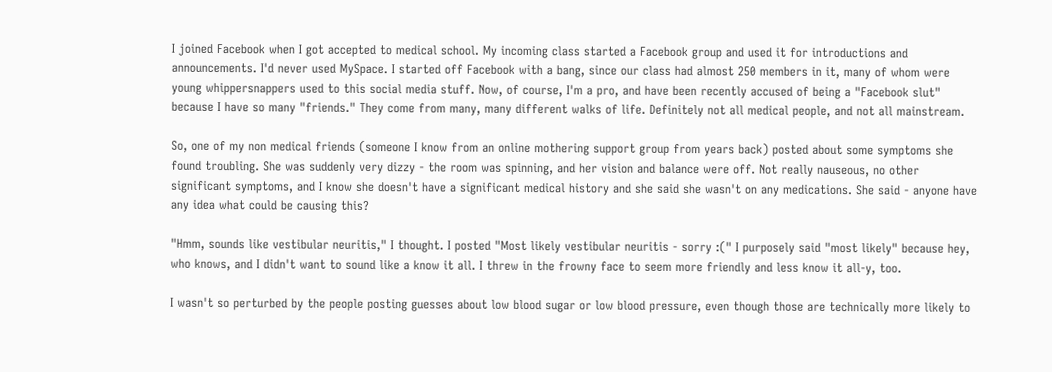I joined Facebook when I got accepted to medical school. My incoming class started a Facebook group and used it for introductions and announcements. I'd never used MySpace. I started off Facebook with a bang, since our class had almost 250 members in it, many of whom were young whippersnappers used to this social media stuff. Now, of course, I'm a pro, and have been recently accused of being a "Facebook slut" because I have so many "friends." They come from many, many different walks of life. Definitely not all medical people, and not all mainstream.

So, one of my non medical friends (someone I know from an online mothering support group from years back) posted about some symptoms she found troubling. She was suddenly very dizzy - the room was spinning, and her vision and balance were off. Not really nauseous, no other significant symptoms, and I know she doesn't have a significant medical history and she said she wasn't on any medications. She said - anyone have any idea what could be causing this?

"Hmm, sounds like vestibular neuritis," I thought. I posted "Most likely vestibular neuritis - sorry :(" I purposely said "most likely" because hey, who knows, and I didn't want to sound like a know it all. I threw in the frowny face to seem more friendly and less know it all-y, too.

I wasn't so perturbed by the people posting guesses about low blood sugar or low blood pressure, even though those are technically more likely to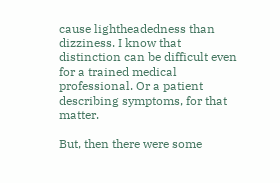cause lightheadedness than dizziness. I know that distinction can be difficult even for a trained medical professional. Or a patient describing symptoms, for that matter.

But, then there were some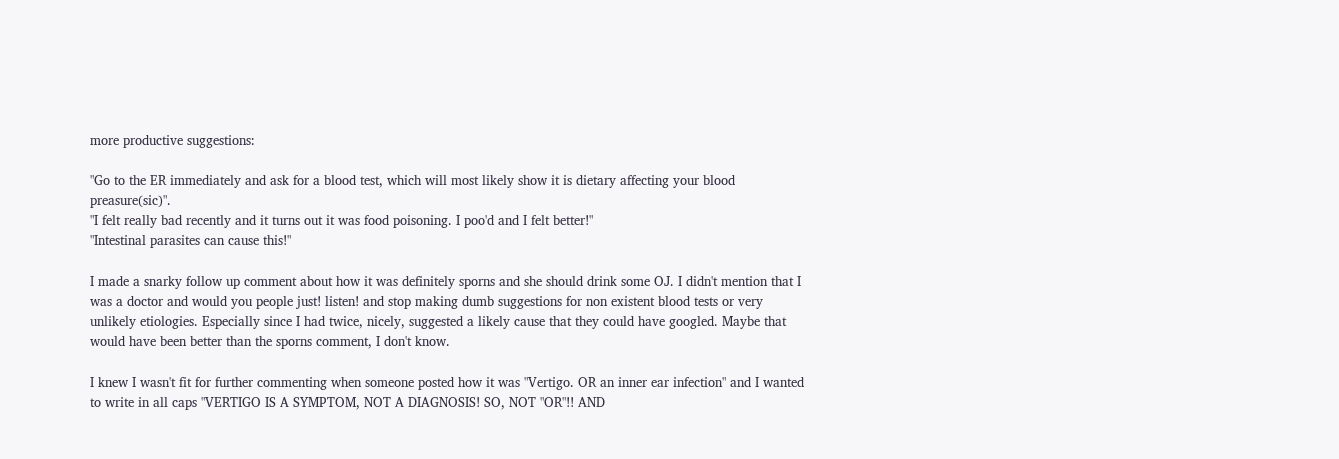more productive suggestions:

"Go to the ER immediately and ask for a blood test, which will most likely show it is dietary affecting your blood preasure(sic)".
"I felt really bad recently and it turns out it was food poisoning. I poo'd and I felt better!"
"Intestinal parasites can cause this!"

I made a snarky follow up comment about how it was definitely sporns and she should drink some OJ. I didn't mention that I was a doctor and would you people just! listen! and stop making dumb suggestions for non existent blood tests or very unlikely etiologies. Especially since I had twice, nicely, suggested a likely cause that they could have googled. Maybe that would have been better than the sporns comment, I don't know.

I knew I wasn't fit for further commenting when someone posted how it was "Vertigo. OR an inner ear infection" and I wanted to write in all caps "VERTIGO IS A SYMPTOM, NOT A DIAGNOSIS! SO, NOT "OR"!! AND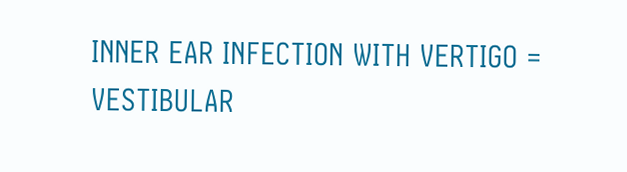INNER EAR INFECTION WITH VERTIGO = VESTIBULAR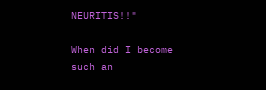NEURITIS!!"

When did I become such an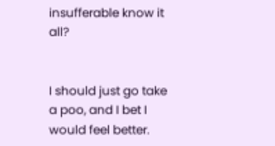insufferable know it all?


I should just go take a poo, and I bet I would feel better.